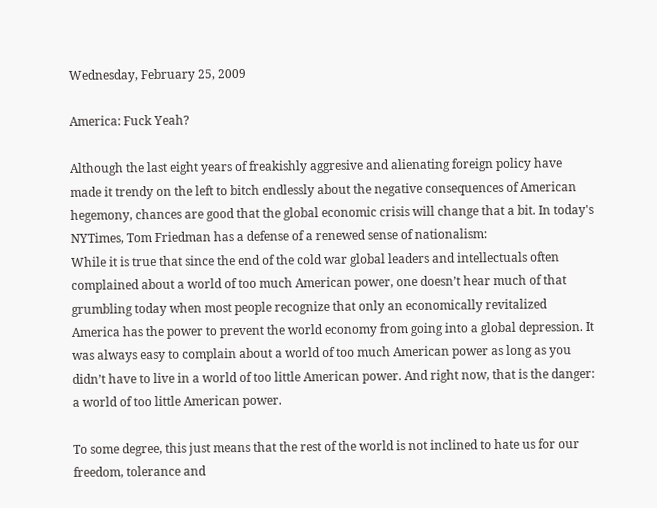Wednesday, February 25, 2009

America: Fuck Yeah?

Although the last eight years of freakishly aggresive and alienating foreign policy have made it trendy on the left to bitch endlessly about the negative consequences of American hegemony, chances are good that the global economic crisis will change that a bit. In today's NYTimes, Tom Friedman has a defense of a renewed sense of nationalism:
While it is true that since the end of the cold war global leaders and intellectuals often complained about a world of too much American power, one doesn’t hear much of that grumbling today when most people recognize that only an economically revitalized America has the power to prevent the world economy from going into a global depression. It was always easy to complain about a world of too much American power as long as you didn’t have to live in a world of too little American power. And right now, that is the danger: a world of too little American power.

To some degree, this just means that the rest of the world is not inclined to hate us for our freedom, tolerance and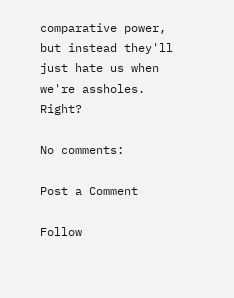comparative power, but instead they'll just hate us when we're assholes. Right?

No comments:

Post a Comment

Follow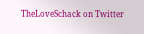TheLoveSchack on Twitter